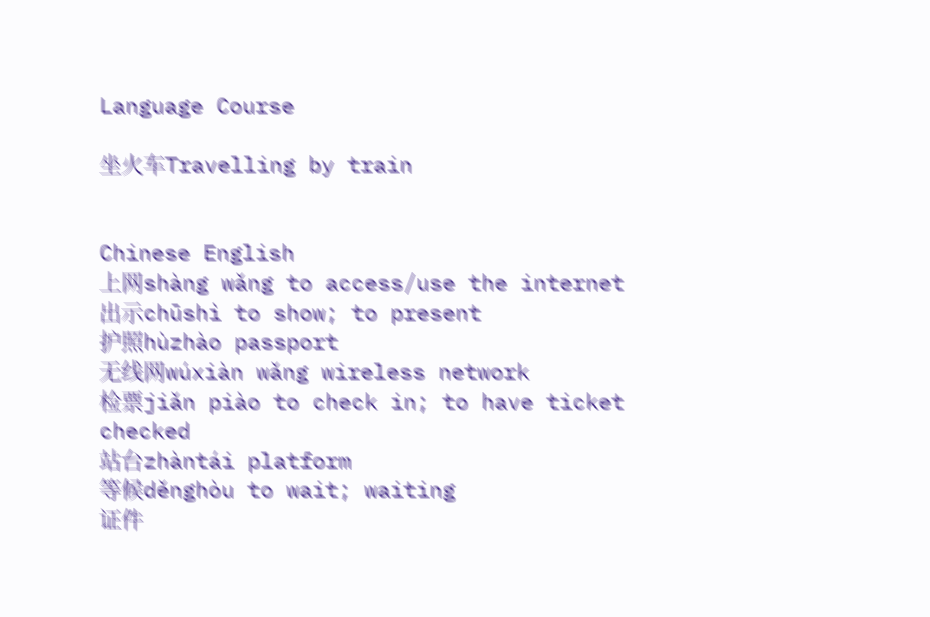Language Course

坐火车Travelling by train


Chinese English
上网shàng wǎng to access/use the internet
出示chūshì to show; to present
护照hùzhào passport
无线网wúxiàn wǎng wireless network
检票jiǎn piào to check in; to have ticket checked
站台zhàntái platform
等候děnghòu to wait; waiting
证件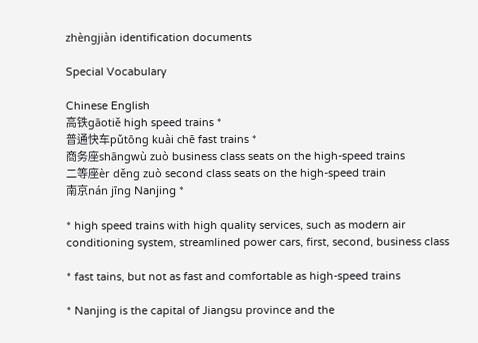zhèngjiàn identification documents

Special Vocabulary

Chinese English
高铁gāotiě high speed trains *
普通快车pǔtōng kuài chē fast trains *
商务座shāngwù zuò business class seats on the high-speed trains
二等座èr děng zuò second class seats on the high-speed train
南京nán jīng Nanjing *

* high speed trains with high quality services, such as modern air conditioning system, streamlined power cars, first, second, business class

* fast tains, but not as fast and comfortable as high-speed trains

* Nanjing is the capital of Jiangsu province and the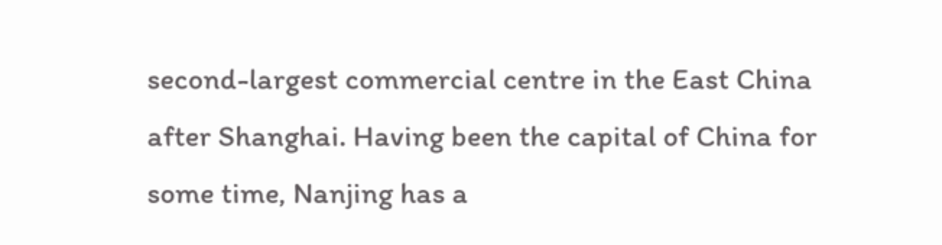second-largest commercial centre in the East China after Shanghai. Having been the capital of China for some time, Nanjing has a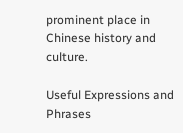prominent place in Chinese history and culture.

Useful Expressions and Phrases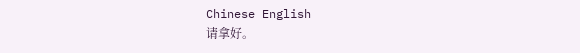Chinese English
请拿好。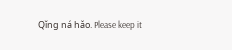Qǐng ná hǎo. Please keep it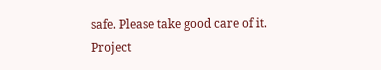safe. Please take good care of it.
Project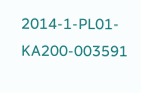2014-1-PL01-KA200-003591